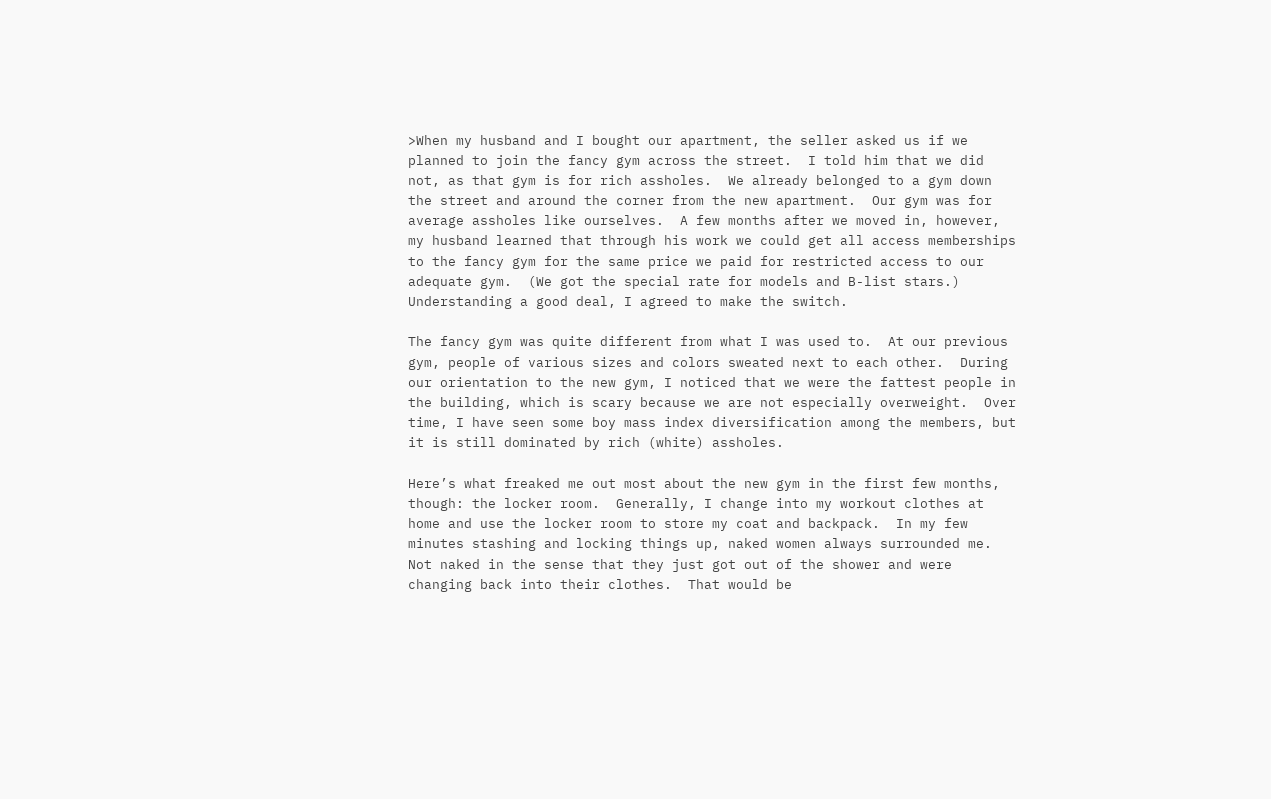>When my husband and I bought our apartment, the seller asked us if we planned to join the fancy gym across the street.  I told him that we did not, as that gym is for rich assholes.  We already belonged to a gym down the street and around the corner from the new apartment.  Our gym was for average assholes like ourselves.  A few months after we moved in, however, my husband learned that through his work we could get all access memberships to the fancy gym for the same price we paid for restricted access to our adequate gym.  (We got the special rate for models and B-list stars.)  Understanding a good deal, I agreed to make the switch.

The fancy gym was quite different from what I was used to.  At our previous gym, people of various sizes and colors sweated next to each other.  During our orientation to the new gym, I noticed that we were the fattest people in the building, which is scary because we are not especially overweight.  Over time, I have seen some boy mass index diversification among the members, but it is still dominated by rich (white) assholes.

Here’s what freaked me out most about the new gym in the first few months, though: the locker room.  Generally, I change into my workout clothes at home and use the locker room to store my coat and backpack.  In my few minutes stashing and locking things up, naked women always surrounded me.  Not naked in the sense that they just got out of the shower and were changing back into their clothes.  That would be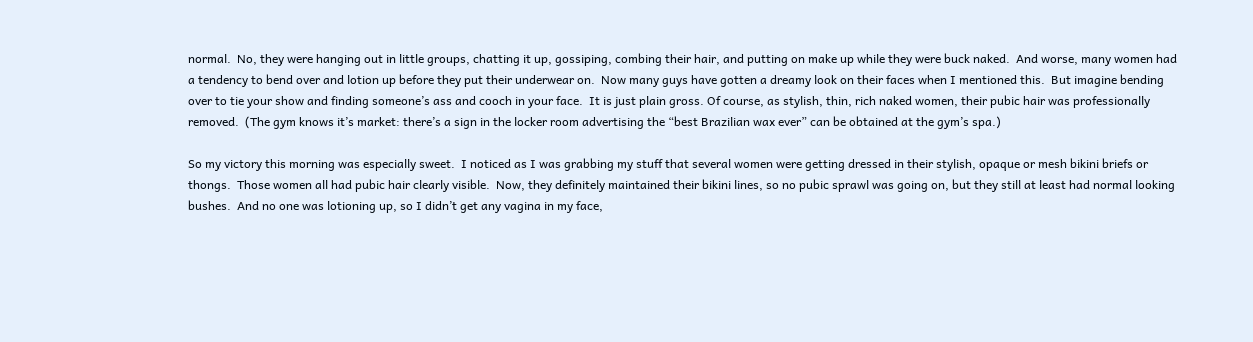normal.  No, they were hanging out in little groups, chatting it up, gossiping, combing their hair, and putting on make up while they were buck naked.  And worse, many women had a tendency to bend over and lotion up before they put their underwear on.  Now many guys have gotten a dreamy look on their faces when I mentioned this.  But imagine bending over to tie your show and finding someone’s ass and cooch in your face.  It is just plain gross. Of course, as stylish, thin, rich naked women, their pubic hair was professionally removed.  (The gym knows it’s market: there’s a sign in the locker room advertising the “best Brazilian wax ever” can be obtained at the gym’s spa.)

So my victory this morning was especially sweet.  I noticed as I was grabbing my stuff that several women were getting dressed in their stylish, opaque or mesh bikini briefs or thongs.  Those women all had pubic hair clearly visible.  Now, they definitely maintained their bikini lines, so no pubic sprawl was going on, but they still at least had normal looking bushes.  And no one was lotioning up, so I didn’t get any vagina in my face,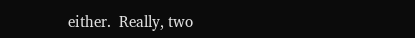either.  Really, two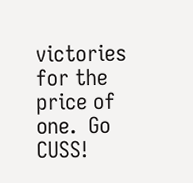victories for the price of one.  Go CUSS!